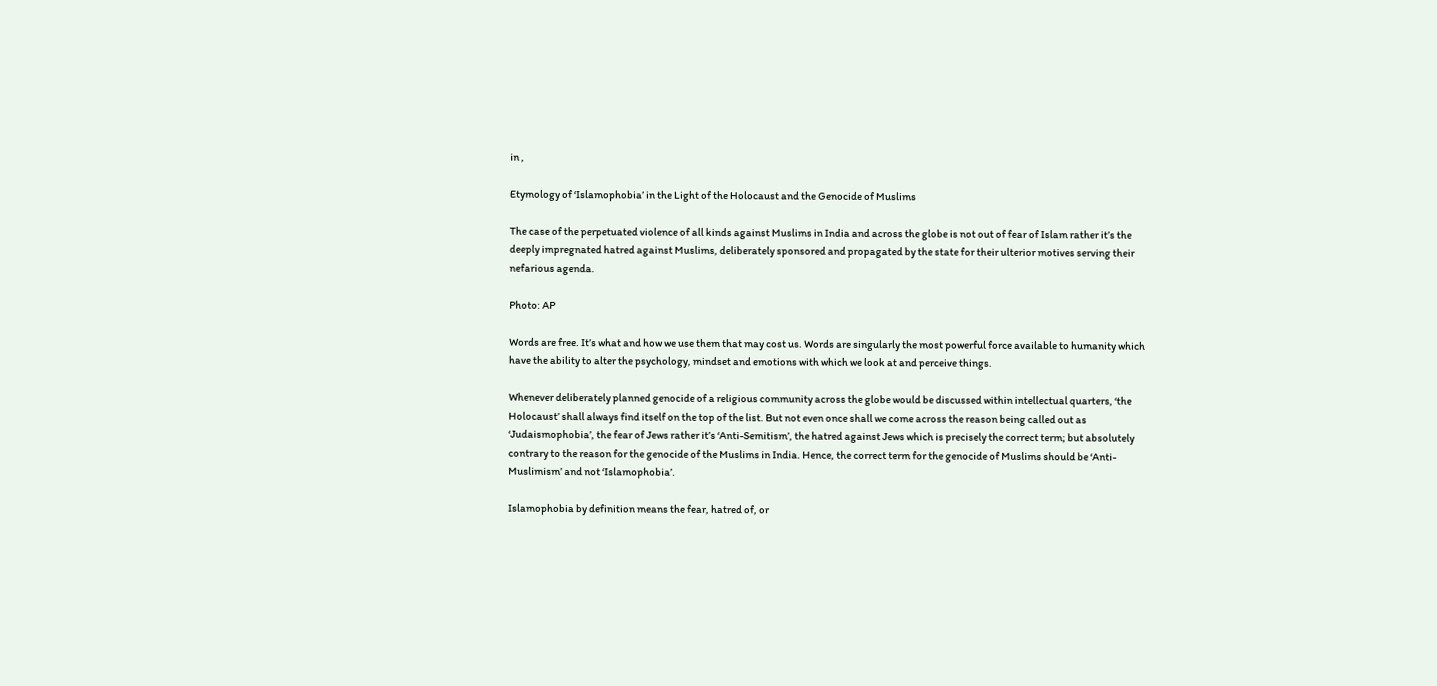in ,

Etymology of ‘Islamophobia’ in the Light of the Holocaust and the Genocide of Muslims

The case of the perpetuated violence of all kinds against Muslims in India and across the globe is not out of fear of Islam rather it’s the deeply impregnated hatred against Muslims, deliberately sponsored and propagated by the state for their ulterior motives serving their nefarious agenda.

Photo: AP

Words are free. It’s what and how we use them that may cost us. Words are singularly the most powerful force available to humanity which have the ability to alter the psychology, mindset and emotions with which we look at and perceive things.

Whenever deliberately planned genocide of a religious community across the globe would be discussed within intellectual quarters, ‘the Holocaust’ shall always find itself on the top of the list. But not even once shall we come across the reason being called out as ‘Judaismophobia’, the fear of Jews rather it’s ‘Anti-Semitism’, the hatred against Jews which is precisely the correct term; but absolutely contrary to the reason for the genocide of the Muslims in India. Hence, the correct term for the genocide of Muslims should be ‘Anti-Muslimism’ and not ‘Islamophobia’.

Islamophobia by definition means the fear, hatred of, or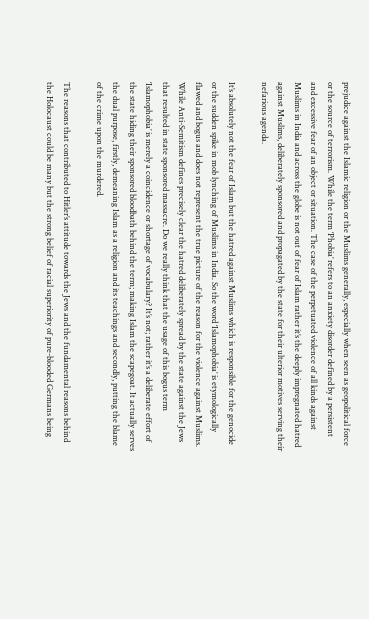prejudice against the Islamic religion or the Muslims generally, especially when seen as geopolitical force or the source of terrorism. While the term ‘Phobia’ refers to an anxiety disorder defined by a persistent and excessive fear of an object or situation. The case of the perpetuated violence of all kinds against Muslims in India and across the globe is not out of fear of Islam rather it’s the deeply impregnated hatred against Muslims, deliberately sponsored and propagated by the state for their ulterior motives serving their nefarious agenda.

It’s absolutely not the fear of Islam but the hatred against Muslims which is responsible for the genocide or the sudden spike in mob lynching of Muslims in India. So the word ‘Islamophobia’ is etymologically flawed and bogus and does not represent the true picture of the reason for the violence against Muslims. While Anti-Semitism defines precisely clear the hatred deliberately spread by the state against the Jews that resulted in state sponsored massacre. Do we really think that the usage of this bogus term ‘Islamophobia’ is merely a coincidence or shortage of vocabulary? It’s not; rather it’s a deliberate effort of the state hiding their sponsored bloodbath behind the term; making Islam the scapegoat. It actually serves the dual purpose, firstly, demeaning Islam as a religion and its teachings and secondly, putting the blame of the crime upon the murdered.

The reasons that contributed to Hitler’s attitude towards the Jews and the fundamental reasons behind the Holocaust could be many but the strong belief of racial superiority of pure-blooded Germans being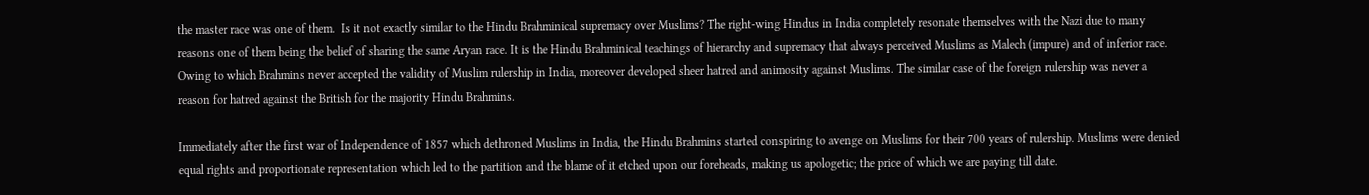the master race was one of them.  Is it not exactly similar to the Hindu Brahminical supremacy over Muslims? The right-wing Hindus in India completely resonate themselves with the Nazi due to many reasons one of them being the belief of sharing the same Aryan race. It is the Hindu Brahminical teachings of hierarchy and supremacy that always perceived Muslims as Malech (impure) and of inferior race. Owing to which Brahmins never accepted the validity of Muslim rulership in India, moreover developed sheer hatred and animosity against Muslims. The similar case of the foreign rulership was never a reason for hatred against the British for the majority Hindu Brahmins.

Immediately after the first war of Independence of 1857 which dethroned Muslims in India, the Hindu Brahmins started conspiring to avenge on Muslims for their 700 years of rulership. Muslims were denied equal rights and proportionate representation which led to the partition and the blame of it etched upon our foreheads, making us apologetic; the price of which we are paying till date.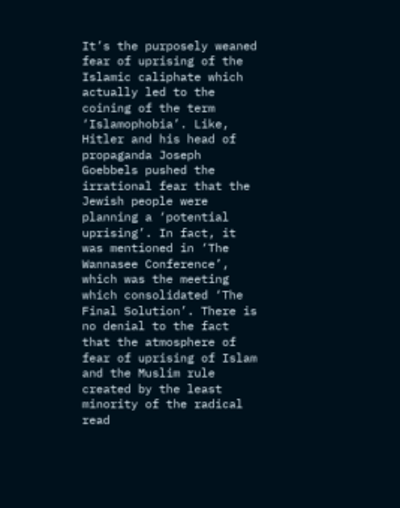It’s the purposely weaned fear of uprising of the Islamic caliphate which actually led to the coining of the term ‘Islamophobia’. Like, Hitler and his head of propaganda Joseph Goebbels pushed the irrational fear that the Jewish people were planning a ‘potential uprising’. In fact, it was mentioned in ‘The Wannasee Conference’, which was the meeting which consolidated ‘The Final Solution’. There is no denial to the fact that the atmosphere of fear of uprising of Islam and the Muslim rule created by the least minority of the radical read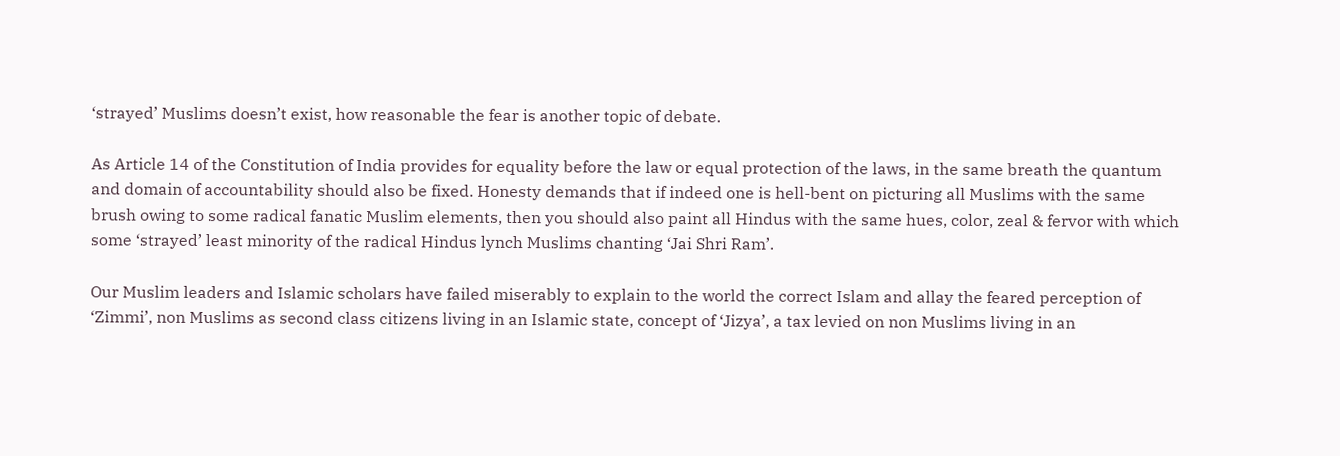‘strayed’ Muslims doesn’t exist, how reasonable the fear is another topic of debate.

As Article 14 of the Constitution of India provides for equality before the law or equal protection of the laws, in the same breath the quantum and domain of accountability should also be fixed. Honesty demands that if indeed one is hell-bent on picturing all Muslims with the same brush owing to some radical fanatic Muslim elements, then you should also paint all Hindus with the same hues, color, zeal & fervor with which some ‘strayed’ least minority of the radical Hindus lynch Muslims chanting ‘Jai Shri Ram’.

Our Muslim leaders and Islamic scholars have failed miserably to explain to the world the correct Islam and allay the feared perception of ‘Zimmi’, non Muslims as second class citizens living in an Islamic state, concept of ‘Jizya’, a tax levied on non Muslims living in an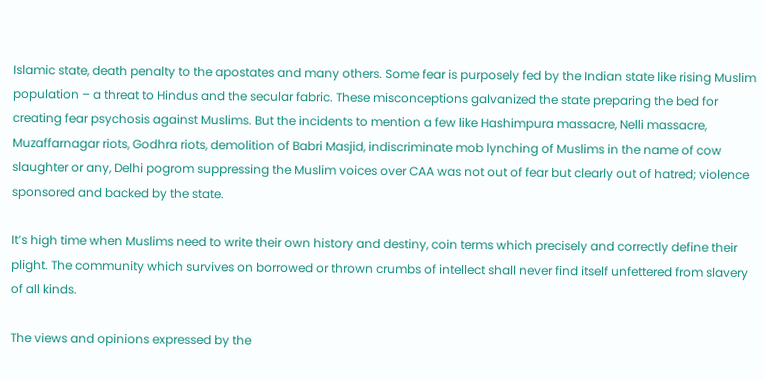Islamic state, death penalty to the apostates and many others. Some fear is purposely fed by the Indian state like rising Muslim population – a threat to Hindus and the secular fabric. These misconceptions galvanized the state preparing the bed for creating fear psychosis against Muslims. But the incidents to mention a few like Hashimpura massacre, Nelli massacre, Muzaffarnagar riots, Godhra riots, demolition of Babri Masjid, indiscriminate mob lynching of Muslims in the name of cow slaughter or any, Delhi pogrom suppressing the Muslim voices over CAA was not out of fear but clearly out of hatred; violence sponsored and backed by the state.

It’s high time when Muslims need to write their own history and destiny, coin terms which precisely and correctly define their plight. The community which survives on borrowed or thrown crumbs of intellect shall never find itself unfettered from slavery of all kinds.

The views and opinions expressed by the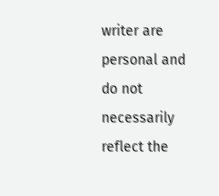writer are personal and do not necessarily reflect the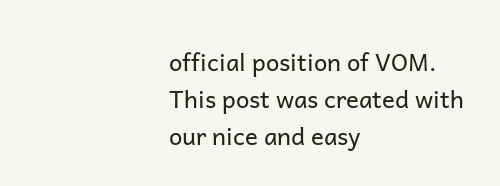official position of VOM.
This post was created with our nice and easy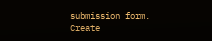submission form. Create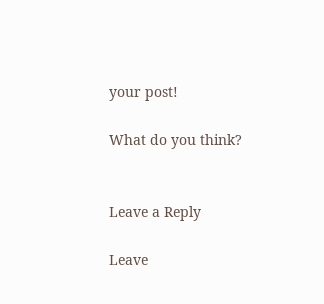your post!

What do you think?


Leave a Reply

Leave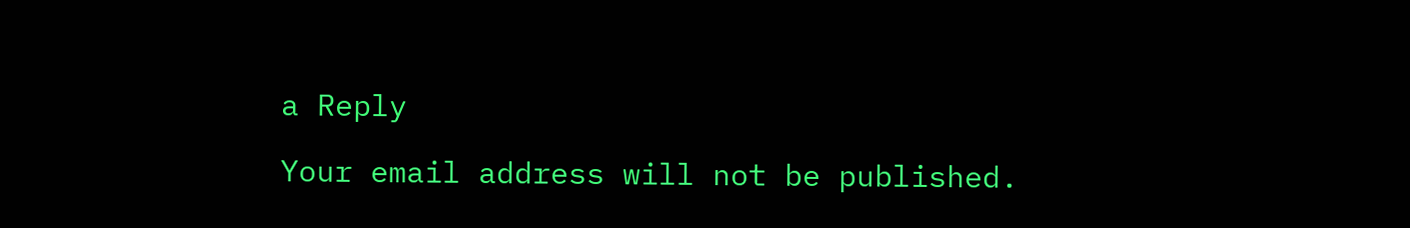a Reply

Your email address will not be published.